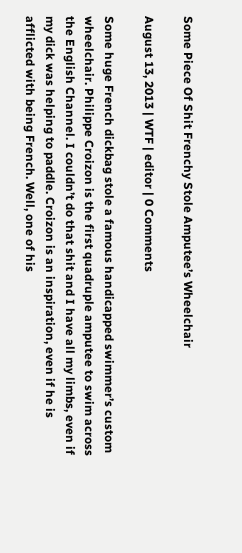Some Piece Of Shit Frenchy Stole Amputee’s Wheelchair

August 13, 2013 | WTF | editor | 0 Comments

Some huge French dickbag stole a famous handicapped swimmer’s custom wheelchair. Philippe Croizon is the first quadruple amputee to swim across the English Channel. I couldn’t do that shit and I have all my limbs, even if my dick was helping to paddle. Croizon is an inspiration, even if he is afflicted with being French. Well, one of his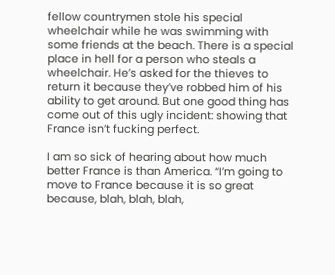fellow countrymen stole his special wheelchair while he was swimming with some friends at the beach. There is a special place in hell for a person who steals a wheelchair. He’s asked for the thieves to return it because they’ve robbed him of his ability to get around. But one good thing has come out of this ugly incident: showing that France isn’t fucking perfect.

I am so sick of hearing about how much better France is than America. “I’m going to move to France because it is so great because, blah, blah, blah,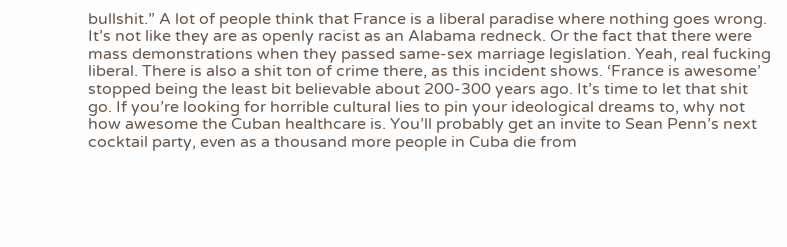bullshit.” A lot of people think that France is a liberal paradise where nothing goes wrong. It’s not like they are as openly racist as an Alabama redneck. Or the fact that there were mass demonstrations when they passed same-sex marriage legislation. Yeah, real fucking liberal. There is also a shit ton of crime there, as this incident shows. ‘France is awesome’ stopped being the least bit believable about 200-300 years ago. It’s time to let that shit go. If you’re looking for horrible cultural lies to pin your ideological dreams to, why not how awesome the Cuban healthcare is. You’ll probably get an invite to Sean Penn’s next cocktail party, even as a thousand more people in Cuba die from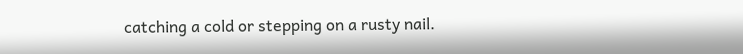catching a cold or stepping on a rusty nail.